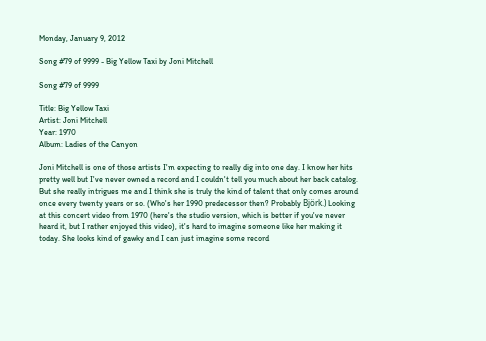Monday, January 9, 2012

Song #79 of 9999 - Big Yellow Taxi by Joni Mitchell

Song #79 of 9999

Title: Big Yellow Taxi
Artist: Joni Mitchell
Year: 1970
Album: Ladies of the Canyon

Joni Mitchell is one of those artists I'm expecting to really dig into one day. I know her hits pretty well but I've never owned a record and I couldn't tell you much about her back catalog. But she really intrigues me and I think she is truly the kind of talent that only comes around once every twenty years or so. (Who's her 1990 predecessor then? Probably Björk.) Looking at this concert video from 1970 (here's the studio version, which is better if you've never heard it, but I rather enjoyed this video), it's hard to imagine someone like her making it today. She looks kind of gawky and I can just imagine some record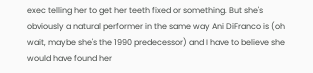exec telling her to get her teeth fixed or something. But she's obviously a natural performer in the same way Ani DiFranco is (oh wait, maybe she's the 1990 predecessor) and I have to believe she would have found her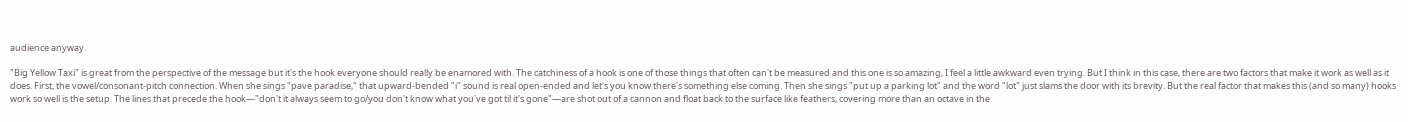audience anyway.

"Big Yellow Taxi" is great from the perspective of the message but it's the hook everyone should really be enamored with. The catchiness of a hook is one of those things that often can't be measured and this one is so amazing, I feel a little awkward even trying. But I think in this case, there are two factors that make it work as well as it does. First, the vowel/consonant-pitch connection. When she sings "pave paradise," that upward-bended "i" sound is real open-ended and let's you know there's something else coming. Then she sings "put up a parking lot" and the word "lot" just slams the door with its brevity. But the real factor that makes this (and so many) hooks work so well is the setup. The lines that precede the hook—"don't it always seem to go/you don't know what you've got til it's gone"—are shot out of a cannon and float back to the surface like feathers, covering more than an octave in the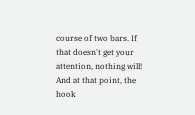course of two bars. If that doesn't get your attention, nothing will! And at that point, the hook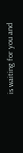is waiting for you and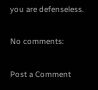you are defenseless.

No comments:

Post a Comment